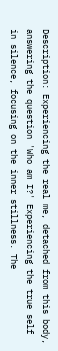Description: Experiencing the real me, detached from this body, answering the question 'Who am I?' Experiencing the true self in silence, focusing on the inner stillness. The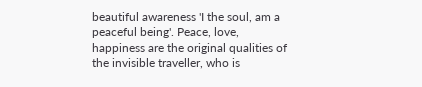beautiful awareness 'I the soul, am a peaceful being'. Peace, love, happiness are the original qualities of the invisible traveller, who is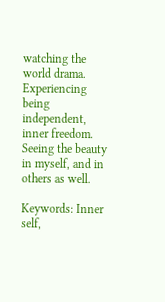watching the world drama. Experiencing being independent, inner freedom. Seeing the beauty in myself, and in others as well.

Keywords: Inner self,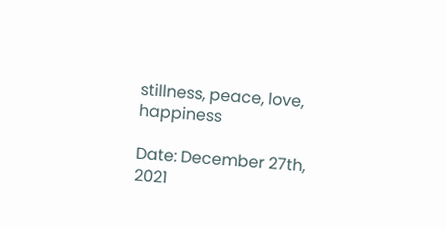stillness, peace, love, happiness

Date: December 27th, 2021